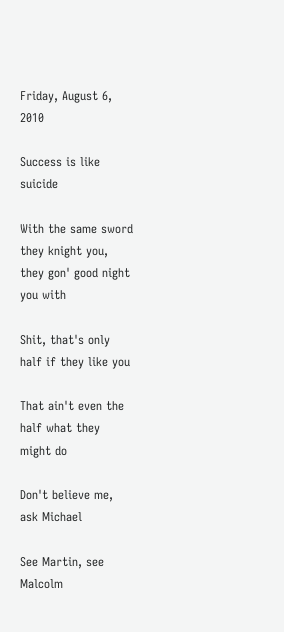Friday, August 6, 2010

Success is like suicide

With the same sword they knight you, they gon' good night you with

Shit, that's only half if they like you

That ain't even the half what they might do

Don't believe me, ask Michael

See Martin, see Malcolm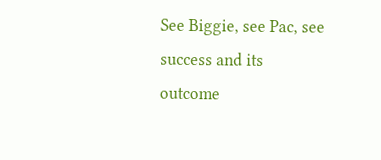See Biggie, see Pac, see success and its outcome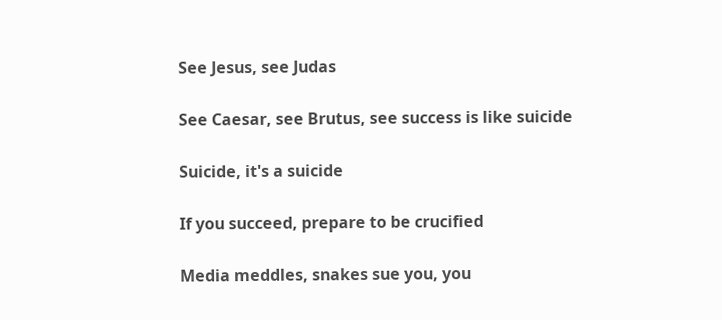See Jesus, see Judas

See Caesar, see Brutus, see success is like suicide

Suicide, it's a suicide

If you succeed, prepare to be crucified

Media meddles, snakes sue you, you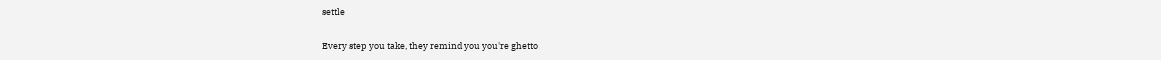settle

Every step you take, they remind you you're ghetto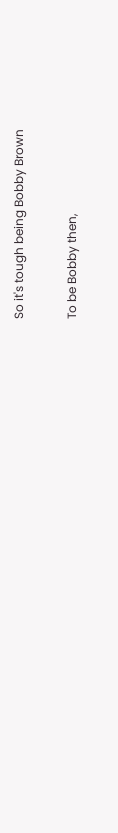So it's tough being Bobby Brown

To be Bobby then,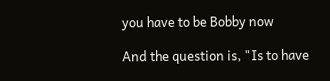you have to be Bobby now

And the question is, "Is to have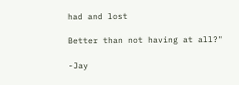had and lost

Better than not having at all?"

-Jay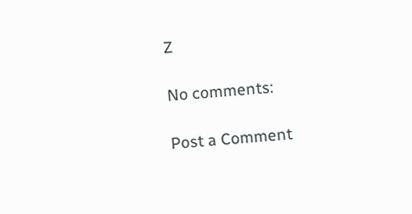Z

No comments:

Post a Comment